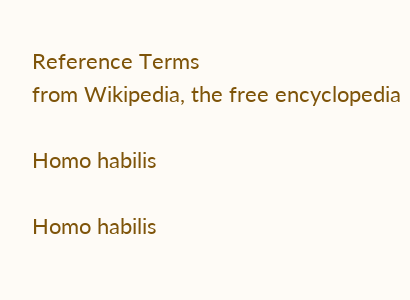Reference Terms
from Wikipedia, the free encyclopedia

Homo habilis

Homo habilis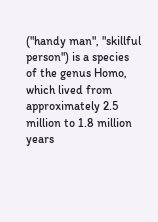("handy man", "skillful person") is a species of the genus Homo, which lived from approximately 2.5 million to 1.8 million years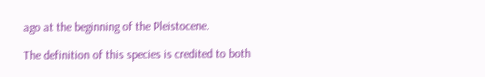ago at the beginning of the Pleistocene.

The definition of this species is credited to both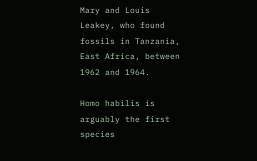Mary and Louis Leakey, who found fossils in Tanzania, East Africa, between 1962 and 1964.

Homo habilis is arguably the first species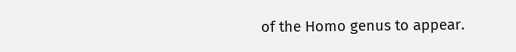of the Homo genus to appear.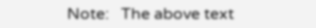Note:   The above text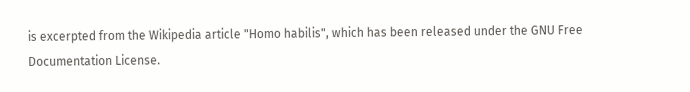is excerpted from the Wikipedia article "Homo habilis", which has been released under the GNU Free Documentation License.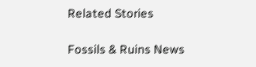Related Stories

Fossils & Ruins News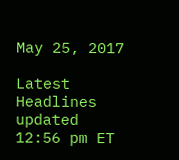May 25, 2017

Latest Headlines
updated 12:56 pm ET